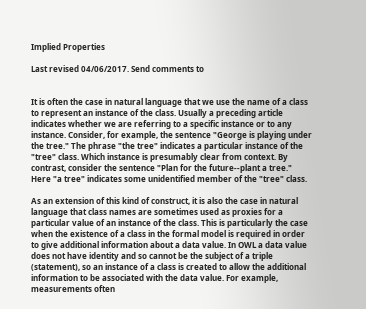Implied Properties

Last revised 04/06/2017. Send comments to


It is often the case in natural language that we use the name of a class to represent an instance of the class. Usually a preceding article indicates whether we are referring to a specific instance or to any instance. Consider, for example, the sentence "George is playing under the tree." The phrase "the tree" indicates a particular instance of the "tree" class. Which instance is presumably clear from context. By contrast, consider the sentence "Plan for the future--plant a tree." Here "a tree" indicates some unidentified member of the "tree" class.

As an extension of this kind of construct, it is also the case in natural language that class names are sometimes used as proxies for a particular value of an instance of the class. This is particularly the case when the existence of a class in the formal model is required in order to give additional information about a data value. In OWL a data value does not have identity and so cannot be the subject of a triple (statement), so an instance of a class is created to allow the additional information to be associated with the data value. For example, measurements often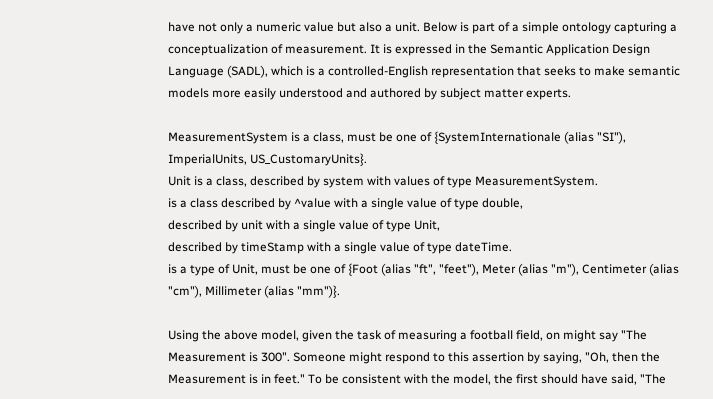have not only a numeric value but also a unit. Below is part of a simple ontology capturing a conceptualization of measurement. It is expressed in the Semantic Application Design Language (SADL), which is a controlled-English representation that seeks to make semantic models more easily understood and authored by subject matter experts.

MeasurementSystem is a class, must be one of {SystemInternationale (alias "SI"), ImperialUnits, US_CustomaryUnits}.
Unit is a class, described by system with values of type MeasurementSystem.
is a class described by ^value with a single value of type double,
described by unit with a single value of type Unit,
described by timeStamp with a single value of type dateTime.
is a type of Unit, must be one of {Foot (alias "ft", "feet"), Meter (alias "m"), Centimeter (alias "cm"), Millimeter (alias "mm")}.

Using the above model, given the task of measuring a football field, on might say "The Measurement is 300". Someone might respond to this assertion by saying, "Oh, then the Measurement is in feet." To be consistent with the model, the first should have said, "The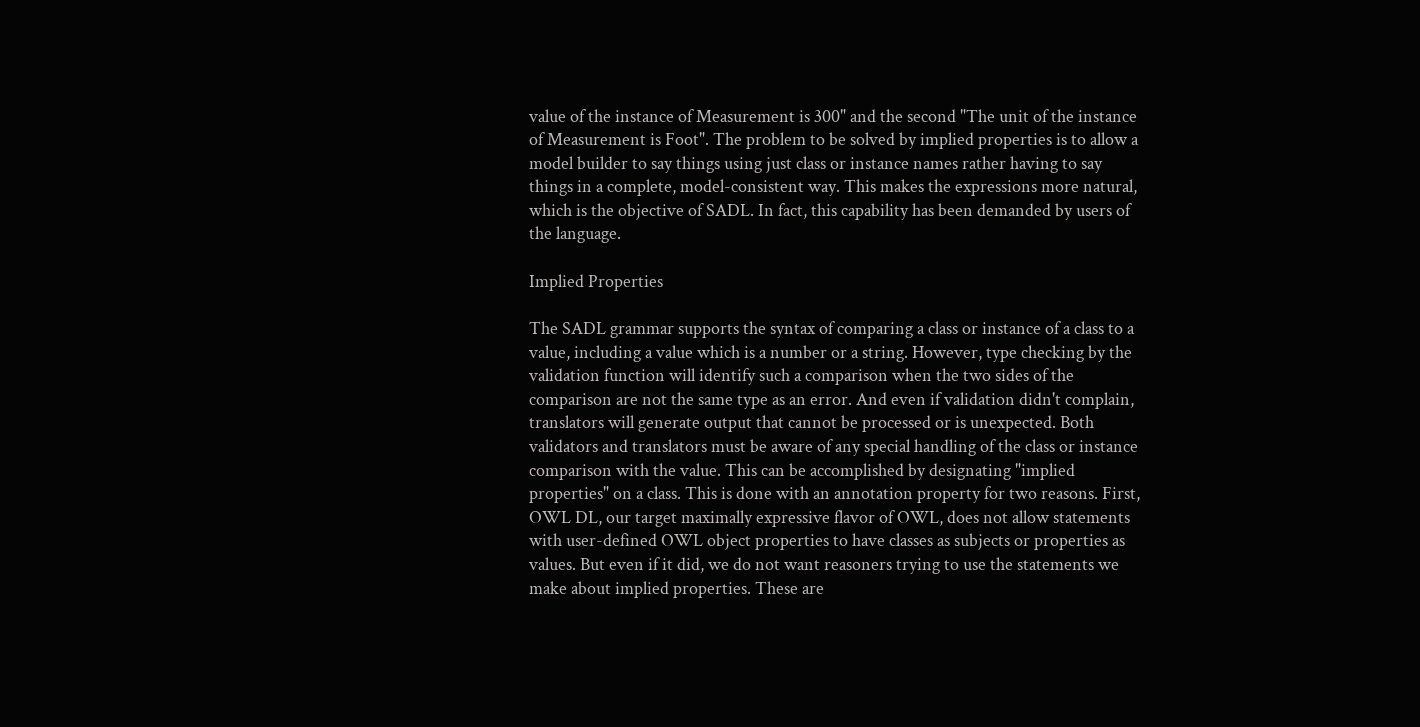value of the instance of Measurement is 300" and the second "The unit of the instance of Measurement is Foot". The problem to be solved by implied properties is to allow a model builder to say things using just class or instance names rather having to say things in a complete, model-consistent way. This makes the expressions more natural, which is the objective of SADL. In fact, this capability has been demanded by users of the language.

Implied Properties

The SADL grammar supports the syntax of comparing a class or instance of a class to a value, including a value which is a number or a string. However, type checking by the validation function will identify such a comparison when the two sides of the comparison are not the same type as an error. And even if validation didn't complain, translators will generate output that cannot be processed or is unexpected. Both validators and translators must be aware of any special handling of the class or instance comparison with the value. This can be accomplished by designating "implied properties" on a class. This is done with an annotation property for two reasons. First, OWL DL, our target maximally expressive flavor of OWL, does not allow statements with user-defined OWL object properties to have classes as subjects or properties as values. But even if it did, we do not want reasoners trying to use the statements we make about implied properties. These are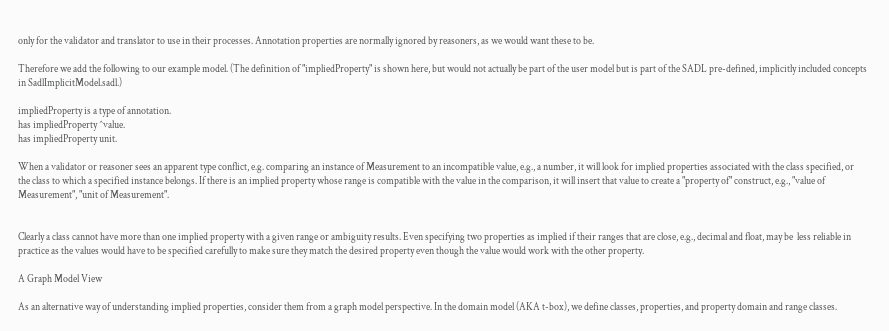only for the validator and translator to use in their processes. Annotation properties are normally ignored by reasoners, as we would want these to be.

Therefore we add the following to our example model. (The definition of "impliedProperty" is shown here, but would not actually be part of the user model but is part of the SADL pre-defined, implicitly included concepts in SadlImplicitModel.sadl.)

impliedProperty is a type of annotation.
has impliedProperty ^value.
has impliedProperty unit.

When a validator or reasoner sees an apparent type conflict, e.g. comparing an instance of Measurement to an incompatible value, e.g., a number, it will look for implied properties associated with the class specified, or the class to which a specified instance belongs. If there is an implied property whose range is compatible with the value in the comparison, it will insert that value to create a "property of" construct, e.g., "value of Measurement", "unit of Measurement".


Clearly a class cannot have more than one implied property with a given range or ambiguity results. Even specifying two properties as implied if their ranges that are close, e.g., decimal and float, may be  less reliable in practice as the values would have to be specified carefully to make sure they match the desired property even though the value would work with the other property.

A Graph Model View

As an alternative way of understanding implied properties, consider them from a graph model perspective. In the domain model (AKA t-box), we define classes, properties, and property domain and range classes.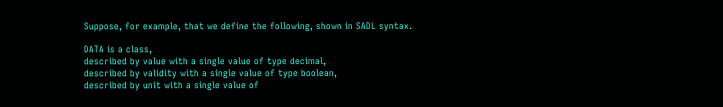Suppose, for example, that we define the following, shown in SADL syntax.

DATA is a class,
described by value with a single value of type decimal,
described by validity with a single value of type boolean,
described by unit with a single value of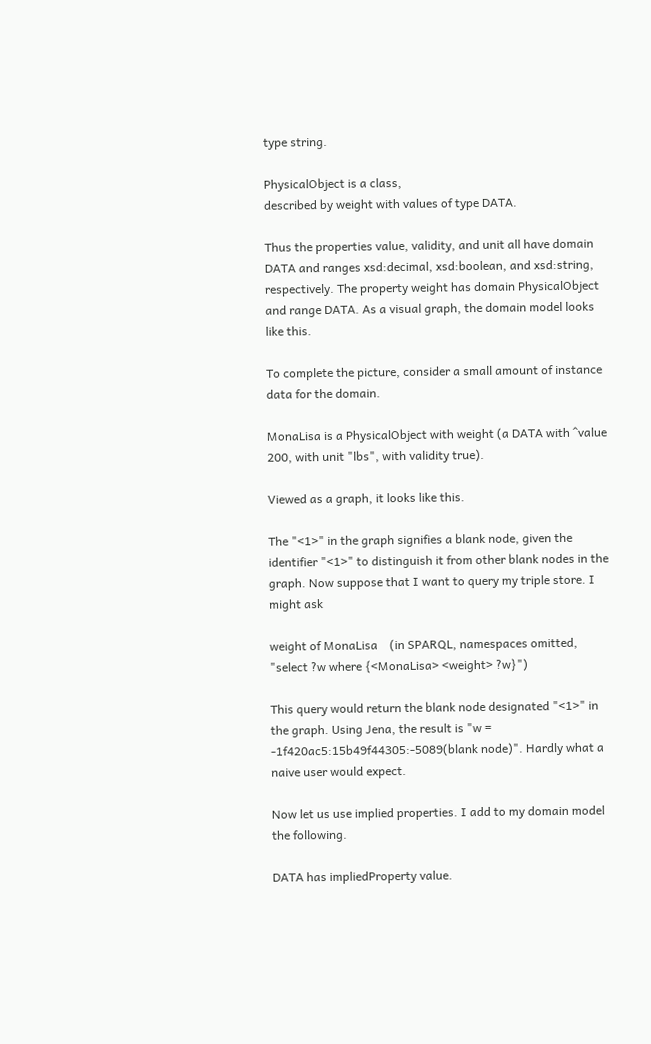type string.

PhysicalObject is a class,
described by weight with values of type DATA.

Thus the properties value, validity, and unit all have domain DATA and ranges xsd:decimal, xsd:boolean, and xsd:string, respectively. The property weight has domain PhysicalObject and range DATA. As a visual graph, the domain model looks like this.

To complete the picture, consider a small amount of instance data for the domain.

MonaLisa is a PhysicalObject with weight (a DATA with ^value 200, with unit "lbs", with validity true).

Viewed as a graph, it looks like this.

The "<1>" in the graph signifies a blank node, given the identifier "<1>" to distinguish it from other blank nodes in the graph. Now suppose that I want to query my triple store. I might ask

weight of MonaLisa    (in SPARQL, namespaces omitted, "select ?w where {<MonaLisa> <weight> ?w}")

This query would return the blank node designated "<1>" in the graph. Using Jena, the result is "w = -1f420ac5:15b49f44305:-5089(blank node)". Hardly what a naive user would expect.

Now let us use implied properties. I add to my domain model the following.

DATA has impliedProperty value.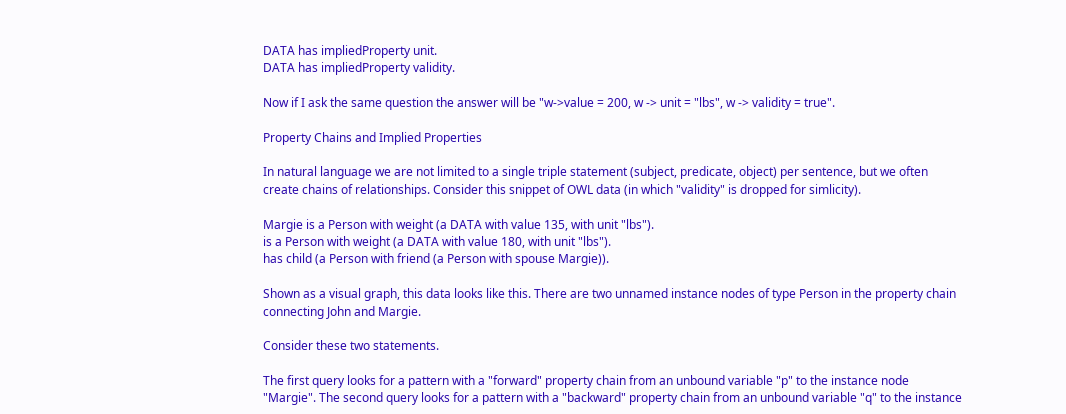DATA has impliedProperty unit.
DATA has impliedProperty validity.

Now if I ask the same question the answer will be "w->value = 200, w -> unit = "lbs", w -> validity = true".

Property Chains and Implied Properties

In natural language we are not limited to a single triple statement (subject, predicate, object) per sentence, but we often create chains of relationships. Consider this snippet of OWL data (in which "validity" is dropped for simlicity).

Margie is a Person with weight (a DATA with value 135, with unit "lbs").
is a Person with weight (a DATA with value 180, with unit "lbs").
has child (a Person with friend (a Person with spouse Margie)).

Shown as a visual graph, this data looks like this. There are two unnamed instance nodes of type Person in the property chain connecting John and Margie.

Consider these two statements.

The first query looks for a pattern with a "forward" property chain from an unbound variable "p" to the instance node "Margie". The second query looks for a pattern with a "backward" property chain from an unbound variable "q" to the instance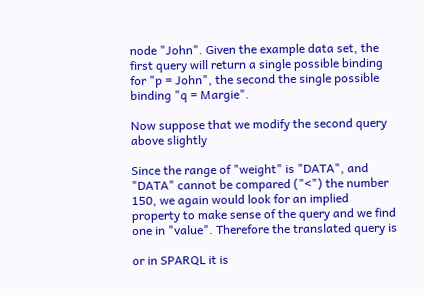node "John". Given the example data set, the first query will return a single possible binding for "p = John", the second the single possible binding "q = Margie".

Now suppose that we modify the second query above slightly

Since the range of "weight" is "DATA", and "DATA" cannot be compared ("<") the number 150, we again would look for an implied property to make sense of the query and we find one in "value". Therefore the translated query is

or in SPARQL it is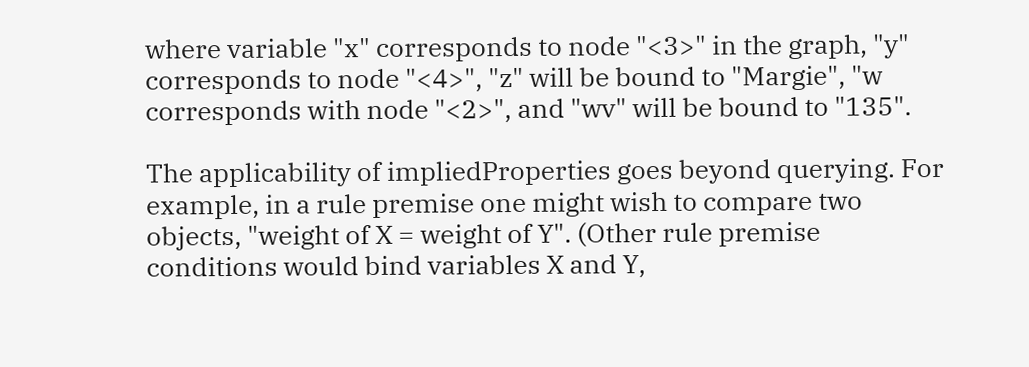where variable "x" corresponds to node "<3>" in the graph, "y" corresponds to node "<4>", "z" will be bound to "Margie", "w corresponds with node "<2>", and "wv" will be bound to "135".

The applicability of impliedProperties goes beyond querying. For example, in a rule premise one might wish to compare two objects, "weight of X = weight of Y". (Other rule premise conditions would bind variables X and Y,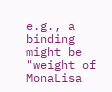e.g., a binding might be "weight of MonaLisa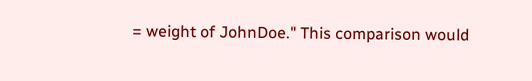= weight of JohnDoe." This comparison would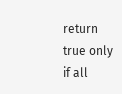return true only if all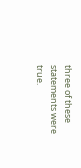three of these statements were true.